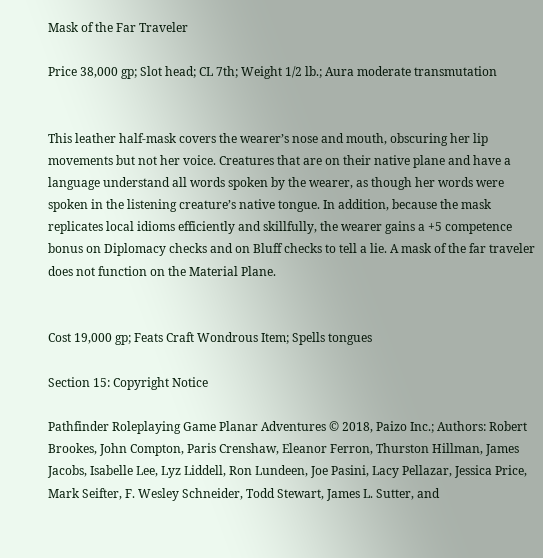Mask of the Far Traveler

Price 38,000 gp; Slot head; CL 7th; Weight 1/2 lb.; Aura moderate transmutation


This leather half-mask covers the wearer’s nose and mouth, obscuring her lip movements but not her voice. Creatures that are on their native plane and have a language understand all words spoken by the wearer, as though her words were spoken in the listening creature’s native tongue. In addition, because the mask replicates local idioms efficiently and skillfully, the wearer gains a +5 competence bonus on Diplomacy checks and on Bluff checks to tell a lie. A mask of the far traveler does not function on the Material Plane.


Cost 19,000 gp; Feats Craft Wondrous Item; Spells tongues

Section 15: Copyright Notice

Pathfinder Roleplaying Game Planar Adventures © 2018, Paizo Inc.; Authors: Robert Brookes, John Compton, Paris Crenshaw, Eleanor Ferron, Thurston Hillman, James Jacobs, Isabelle Lee, Lyz Liddell, Ron Lundeen, Joe Pasini, Lacy Pellazar, Jessica Price, Mark Seifter, F. Wesley Schneider, Todd Stewart, James L. Sutter, and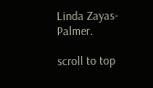Linda Zayas-Palmer.

scroll to top